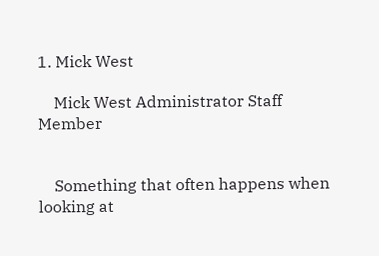1. Mick West

    Mick West Administrator Staff Member


    Something that often happens when looking at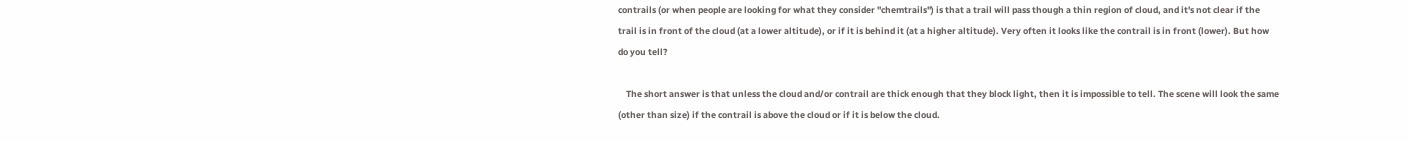contrails (or when people are looking for what they consider "chemtrails") is that a trail will pass though a thin region of cloud, and it's not clear if the trail is in front of the cloud (at a lower altitude), or if it is behind it (at a higher altitude). Very often it looks like the contrail is in front (lower). But how do you tell?

    The short answer is that unless the cloud and/or contrail are thick enough that they block light, then it is impossible to tell. The scene will look the same (other than size) if the contrail is above the cloud or if it is below the cloud.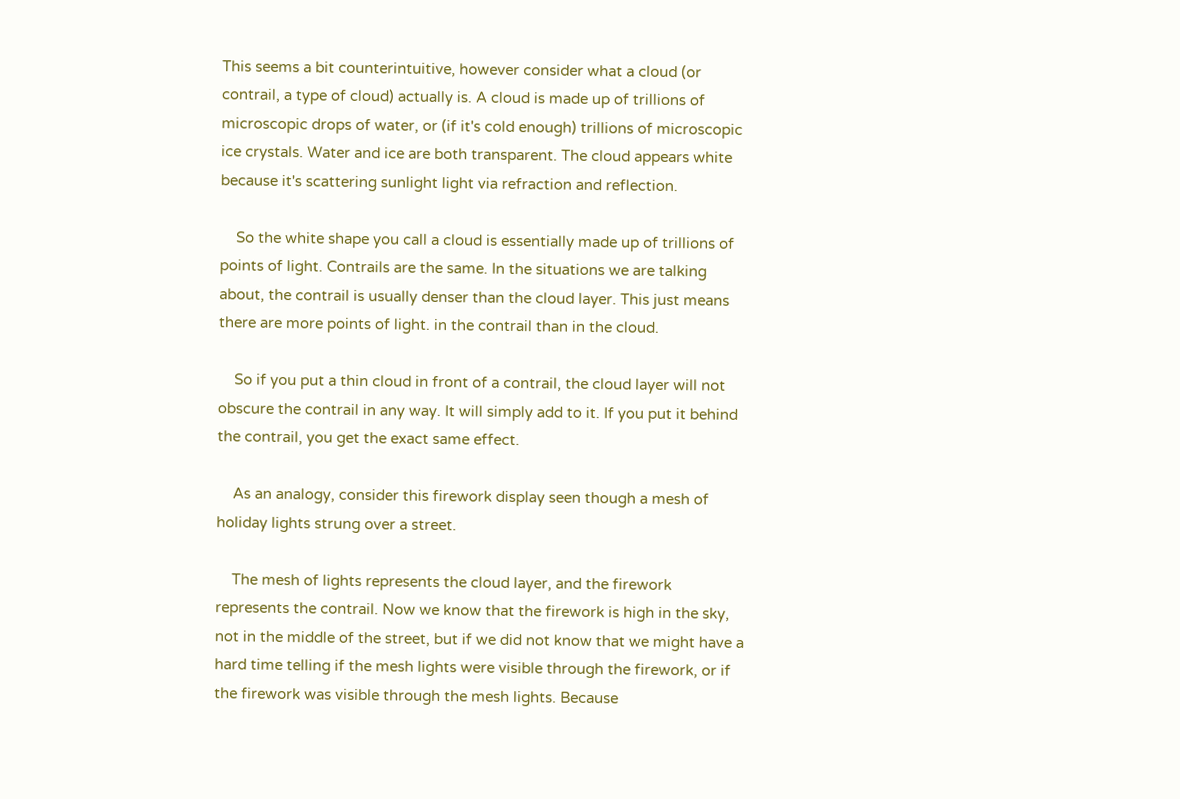This seems a bit counterintuitive, however consider what a cloud (or contrail, a type of cloud) actually is. A cloud is made up of trillions of microscopic drops of water, or (if it's cold enough) trillions of microscopic ice crystals. Water and ice are both transparent. The cloud appears white because it's scattering sunlight light via refraction and reflection.

    So the white shape you call a cloud is essentially made up of trillions of points of light. Contrails are the same. In the situations we are talking about, the contrail is usually denser than the cloud layer. This just means there are more points of light. in the contrail than in the cloud.

    So if you put a thin cloud in front of a contrail, the cloud layer will not obscure the contrail in any way. It will simply add to it. If you put it behind the contrail, you get the exact same effect.

    As an analogy, consider this firework display seen though a mesh of holiday lights strung over a street.

    The mesh of lights represents the cloud layer, and the firework represents the contrail. Now we know that the firework is high in the sky, not in the middle of the street, but if we did not know that we might have a hard time telling if the mesh lights were visible through the firework, or if the firework was visible through the mesh lights. Because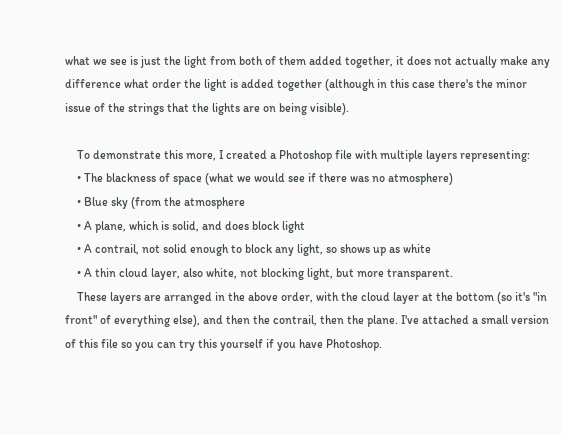what we see is just the light from both of them added together, it does not actually make any difference what order the light is added together (although in this case there's the minor issue of the strings that the lights are on being visible).

    To demonstrate this more, I created a Photoshop file with multiple layers representing:
    • The blackness of space (what we would see if there was no atmosphere)
    • Blue sky (from the atmosphere
    • A plane, which is solid, and does block light
    • A contrail, not solid enough to block any light, so shows up as white
    • A thin cloud layer, also white, not blocking light, but more transparent.
    These layers are arranged in the above order, with the cloud layer at the bottom (so it's "in front" of everything else), and then the contrail, then the plane. I've attached a small version of this file so you can try this yourself if you have Photoshop.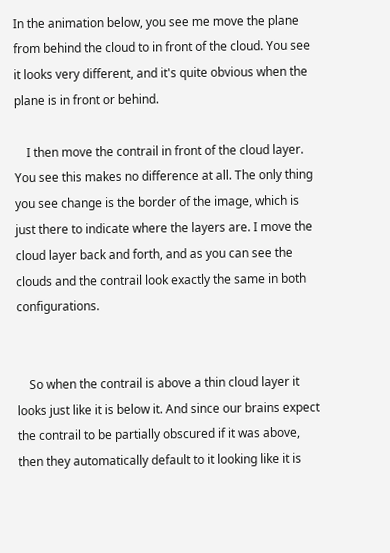In the animation below, you see me move the plane from behind the cloud to in front of the cloud. You see it looks very different, and it's quite obvious when the plane is in front or behind.

    I then move the contrail in front of the cloud layer. You see this makes no difference at all. The only thing you see change is the border of the image, which is just there to indicate where the layers are. I move the cloud layer back and forth, and as you can see the clouds and the contrail look exactly the same in both configurations.


    So when the contrail is above a thin cloud layer it looks just like it is below it. And since our brains expect the contrail to be partially obscured if it was above, then they automatically default to it looking like it is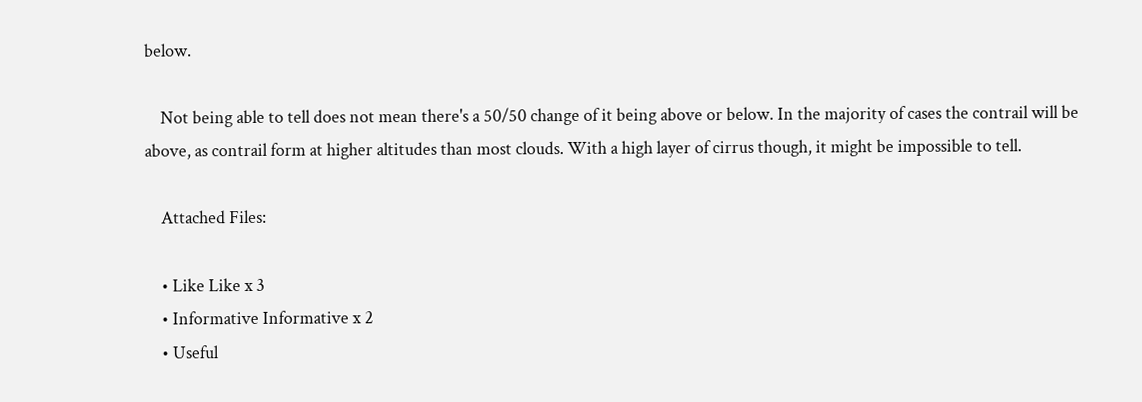below.

    Not being able to tell does not mean there's a 50/50 change of it being above or below. In the majority of cases the contrail will be above, as contrail form at higher altitudes than most clouds. With a high layer of cirrus though, it might be impossible to tell.

    Attached Files:

    • Like Like x 3
    • Informative Informative x 2
    • Useful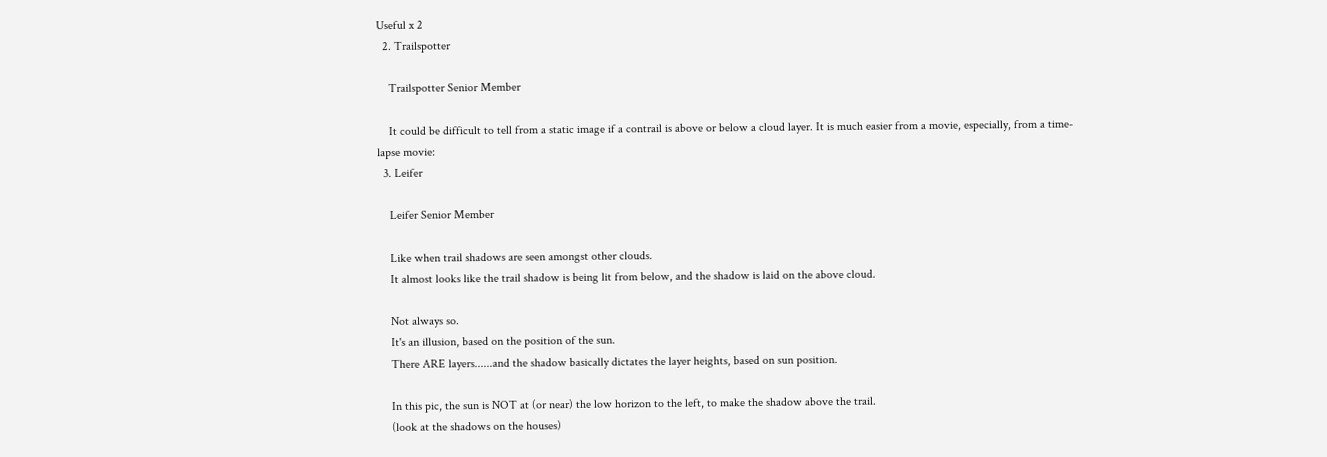Useful x 2
  2. Trailspotter

    Trailspotter Senior Member

    It could be difficult to tell from a static image if a contrail is above or below a cloud layer. It is much easier from a movie, especially, from a time-lapse movie:
  3. Leifer

    Leifer Senior Member

    Like when trail shadows are seen amongst other clouds.
    It almost looks like the trail shadow is being lit from below, and the shadow is laid on the above cloud.

    Not always so.
    It's an illusion, based on the position of the sun.
    There ARE layers......and the shadow basically dictates the layer heights, based on sun position.

    In this pic, the sun is NOT at (or near) the low horizon to the left, to make the shadow above the trail.
    (look at the shadows on the houses)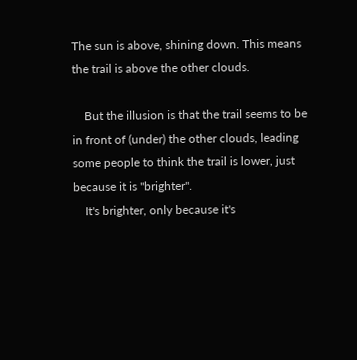The sun is above, shining down. This means the trail is above the other clouds.

    But the illusion is that the trail seems to be in front of (under) the other clouds, leading some people to think the trail is lower, just because it is "brighter".
    It's brighter, only because it's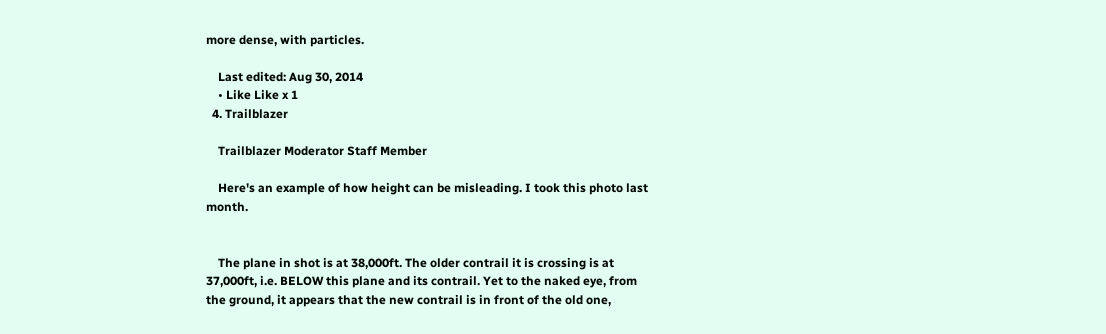more dense, with particles.

    Last edited: Aug 30, 2014
    • Like Like x 1
  4. Trailblazer

    Trailblazer Moderator Staff Member

    Here's an example of how height can be misleading. I took this photo last month.


    The plane in shot is at 38,000ft. The older contrail it is crossing is at 37,000ft, i.e. BELOW this plane and its contrail. Yet to the naked eye, from the ground, it appears that the new contrail is in front of the old one,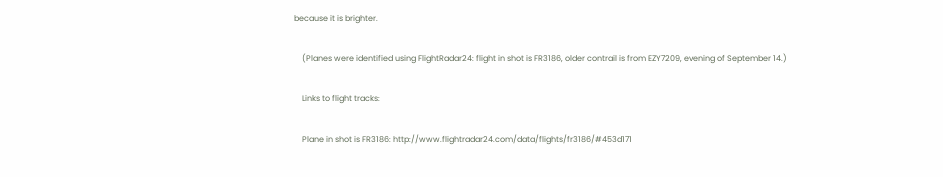because it is brighter.

    (Planes were identified using FlightRadar24: flight in shot is FR3186, older contrail is from EZY7209, evening of September 14.)

    Links to flight tracks:

    Plane in shot is FR3186: http://www.flightradar24.com/data/flights/fr3186/#453d171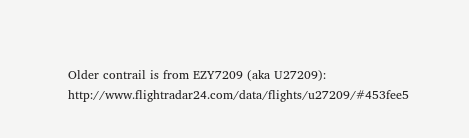Older contrail is from EZY7209 (aka U27209): http://www.flightradar24.com/data/flights/u27209/#453fee5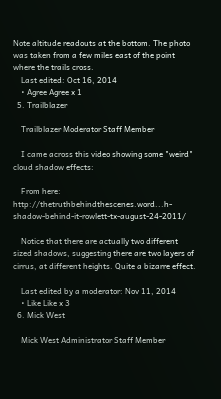Note altitude readouts at the bottom. The photo was taken from a few miles east of the point where the trails cross.
    Last edited: Oct 16, 2014
    • Agree Agree x 1
  5. Trailblazer

    Trailblazer Moderator Staff Member

    I came across this video showing some "weird" cloud shadow effects:

    From here: http://thetruthbehindthescenes.word...h-shadow-behind-it-rowlett-tx-august-24-2011/

    Notice that there are actually two different sized shadows, suggesting there are two layers of cirrus, at different heights. Quite a bizarre effect.

    Last edited by a moderator: Nov 11, 2014
    • Like Like x 3
  6. Mick West

    Mick West Administrator Staff Member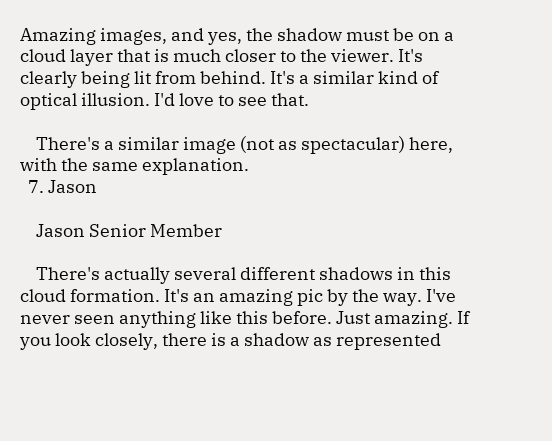Amazing images, and yes, the shadow must be on a cloud layer that is much closer to the viewer. It's clearly being lit from behind. It's a similar kind of optical illusion. I'd love to see that.

    There's a similar image (not as spectacular) here, with the same explanation.
  7. Jason

    Jason Senior Member

    There's actually several different shadows in this cloud formation. It's an amazing pic by the way. I've never seen anything like this before. Just amazing. If you look closely, there is a shadow as represented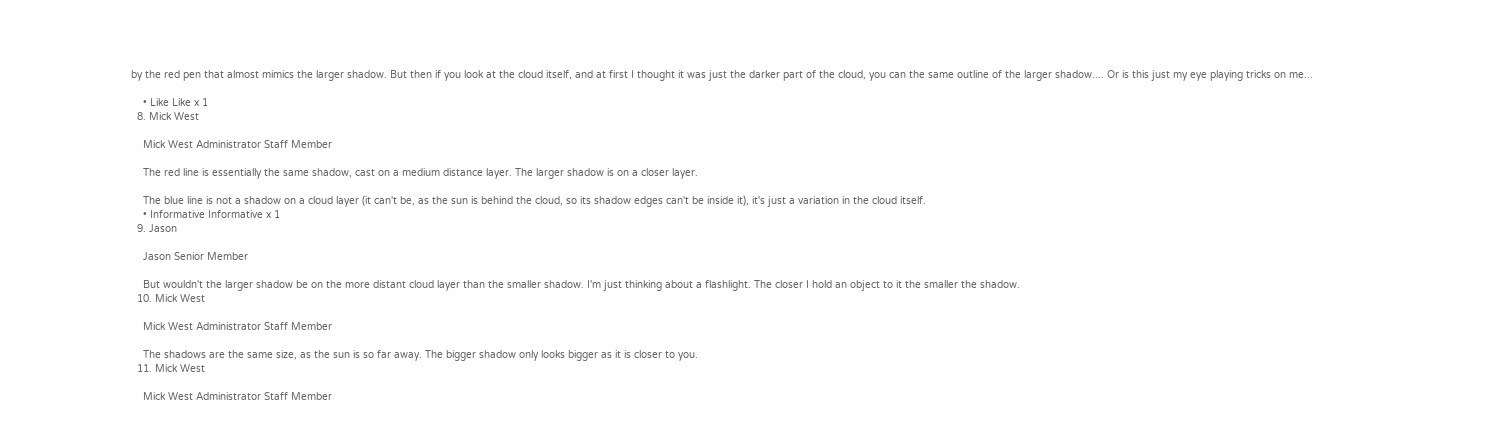by the red pen that almost mimics the larger shadow. But then if you look at the cloud itself, and at first I thought it was just the darker part of the cloud, you can the same outline of the larger shadow.... Or is this just my eye playing tricks on me...

    • Like Like x 1
  8. Mick West

    Mick West Administrator Staff Member

    The red line is essentially the same shadow, cast on a medium distance layer. The larger shadow is on a closer layer.

    The blue line is not a shadow on a cloud layer (it can't be, as the sun is behind the cloud, so its shadow edges can't be inside it), it's just a variation in the cloud itself.
    • Informative Informative x 1
  9. Jason

    Jason Senior Member

    But wouldn't the larger shadow be on the more distant cloud layer than the smaller shadow. I'm just thinking about a flashlight. The closer I hold an object to it the smaller the shadow.
  10. Mick West

    Mick West Administrator Staff Member

    The shadows are the same size, as the sun is so far away. The bigger shadow only looks bigger as it is closer to you.
  11. Mick West

    Mick West Administrator Staff Member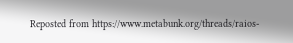Reposted from https://www.metabunk.org/threads/raios-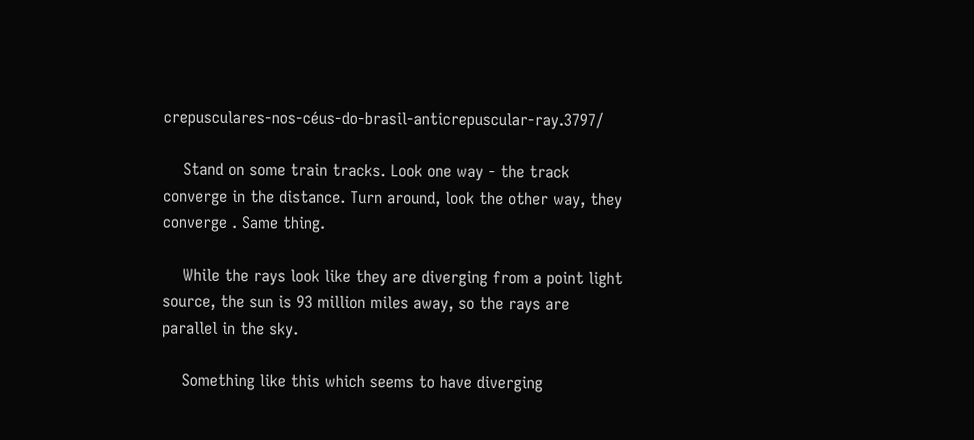crepusculares-nos-céus-do-brasil-anticrepuscular-ray.3797/

    Stand on some train tracks. Look one way - the track converge in the distance. Turn around, look the other way, they converge . Same thing.

    While the rays look like they are diverging from a point light source, the sun is 93 million miles away, so the rays are parallel in the sky.

    Something like this which seems to have diverging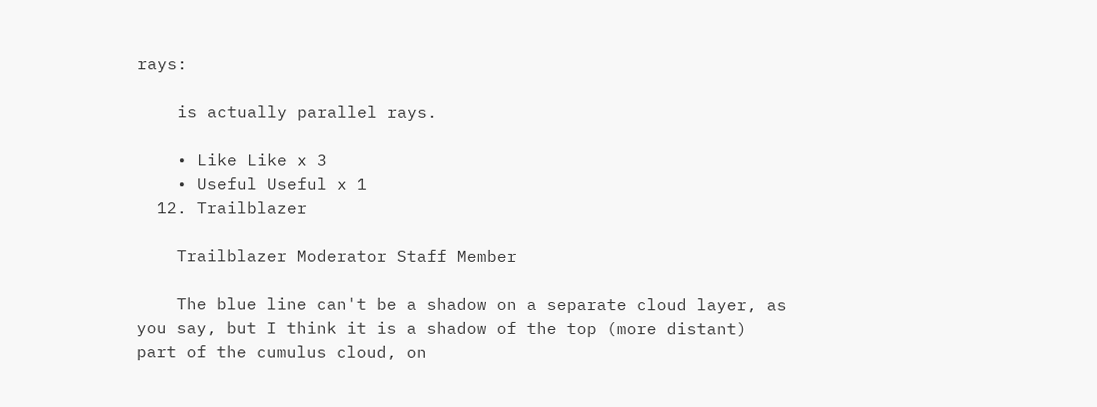rays:

    is actually parallel rays.

    • Like Like x 3
    • Useful Useful x 1
  12. Trailblazer

    Trailblazer Moderator Staff Member

    The blue line can't be a shadow on a separate cloud layer, as you say, but I think it is a shadow of the top (more distant) part of the cumulus cloud, on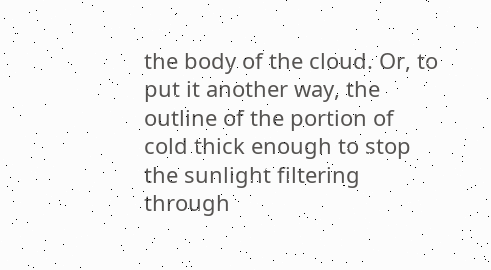the body of the cloud. Or, to put it another way, the outline of the portion of cold thick enough to stop the sunlight filtering through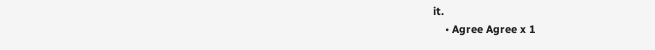it.
    • Agree Agree x 1